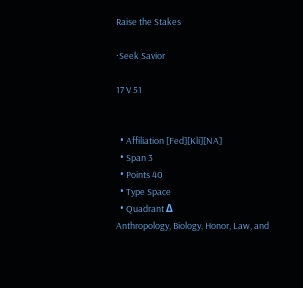Raise the Stakes

·Seek Savior

17 V 51


  • Affiliation [Fed][Kli][NA]
  • Span 3
  • Points 40
  • Type Space
  • Quadrant Δ
Anthropology, Biology, Honor, Law, and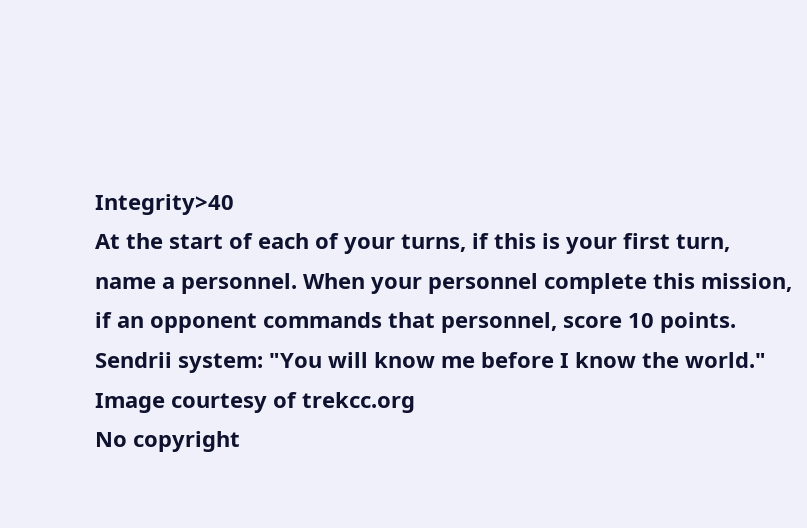Integrity>40
At the start of each of your turns, if this is your first turn, name a personnel. When your personnel complete this mission, if an opponent commands that personnel, score 10 points.
Sendrii system: "You will know me before I know the world."
Image courtesy of trekcc.org
No copyright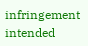infringement intended